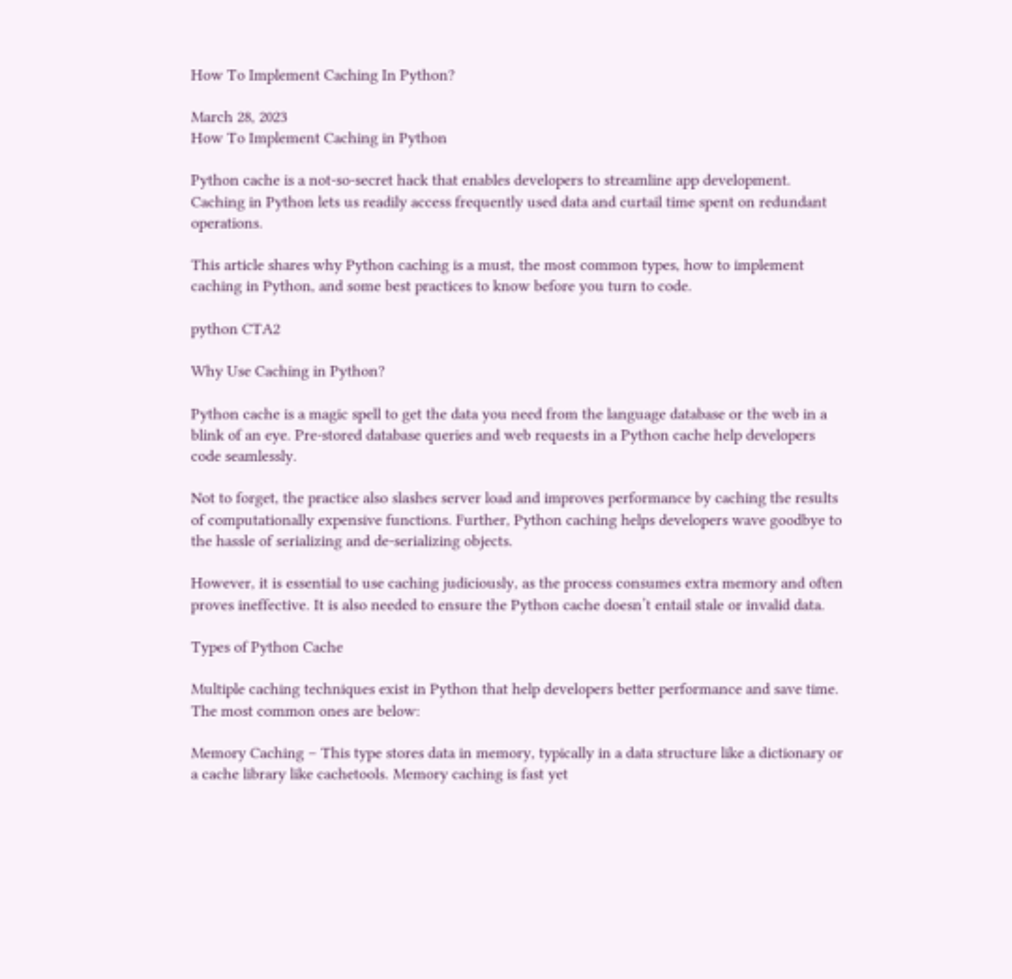How To Implement Caching In Python?

March 28, 2023
How To Implement Caching in Python

Python cache is a not-so-secret hack that enables developers to streamline app development. Caching in Python lets us readily access frequently used data and curtail time spent on redundant operations.

This article shares why Python caching is a must, the most common types, how to implement caching in Python, and some best practices to know before you turn to code.

python CTA2

Why Use Caching in Python?

Python cache is a magic spell to get the data you need from the language database or the web in a blink of an eye. Pre-stored database queries and web requests in a Python cache help developers code seamlessly.

Not to forget, the practice also slashes server load and improves performance by caching the results of computationally expensive functions. Further, Python caching helps developers wave goodbye to the hassle of serializing and de-serializing objects.

However, it is essential to use caching judiciously, as the process consumes extra memory and often proves ineffective. It is also needed to ensure the Python cache doesn’t entail stale or invalid data.

Types of Python Cache

Multiple caching techniques exist in Python that help developers better performance and save time. The most common ones are below:

Memory Caching – This type stores data in memory, typically in a data structure like a dictionary or a cache library like cachetools. Memory caching is fast yet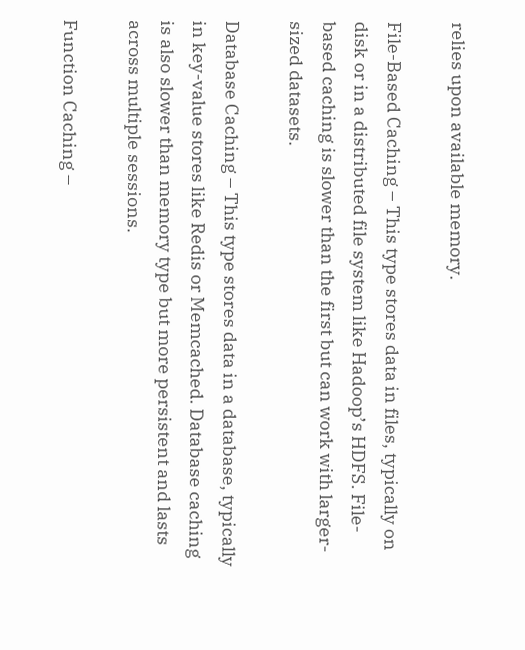relies upon available memory.

File-Based Caching – This type stores data in files, typically on disk or in a distributed file system like Hadoop’s HDFS. File-based caching is slower than the first but can work with larger-sized datasets.

Database Caching – This type stores data in a database, typically in key-value stores like Redis or Memcached. Database caching is also slower than memory type but more persistent and lasts across multiple sessions.

Function Caching –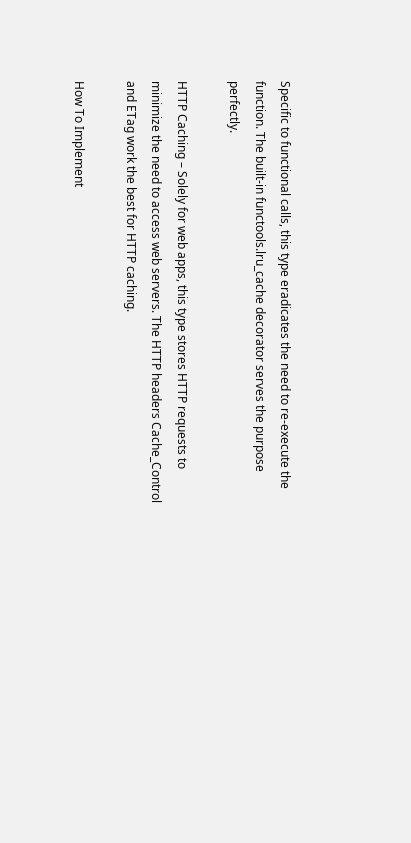Specific to functional calls, this type eradicates the need to re-execute the function. The built-in functools.lru_cache decorator serves the purpose perfectly.

HTTP Caching – Solely for web apps, this type stores HTTP requests to minimize the need to access web servers. The HTTP headers Cache_Control and ETag work the best for HTTP caching.

How To Implement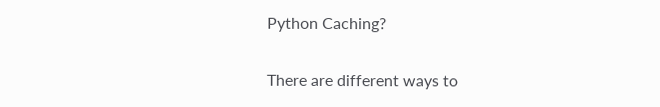Python Caching?

There are different ways to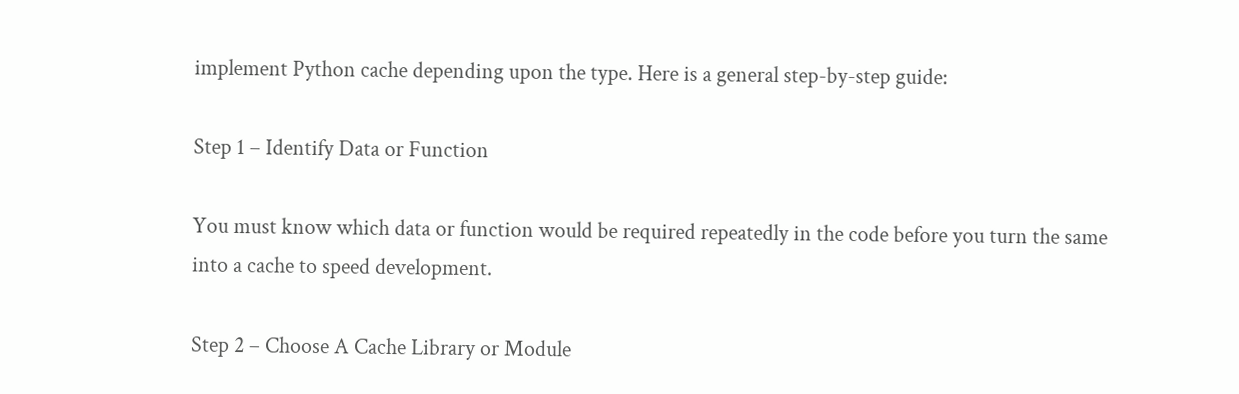implement Python cache depending upon the type. Here is a general step-by-step guide:

Step 1 – Identify Data or Function

You must know which data or function would be required repeatedly in the code before you turn the same into a cache to speed development.

Step 2 – Choose A Cache Library or Module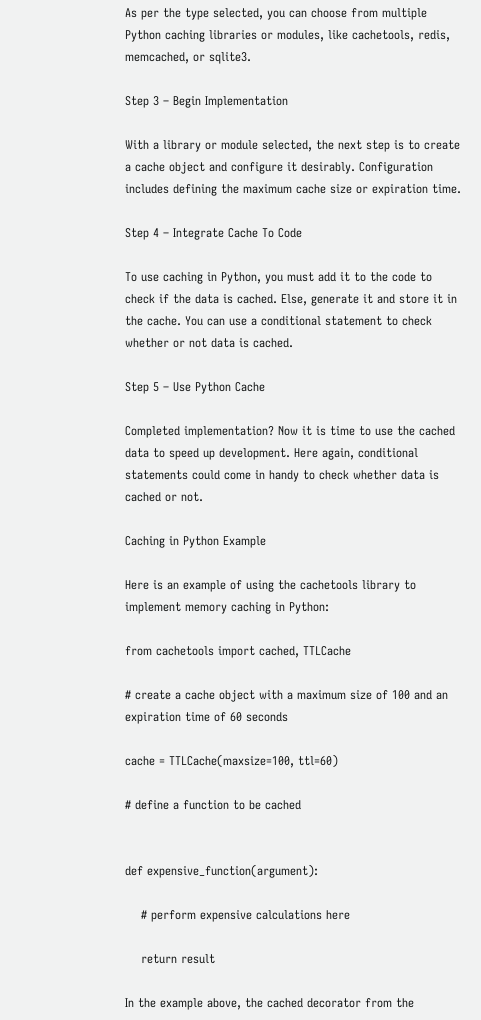As per the type selected, you can choose from multiple Python caching libraries or modules, like cachetools, redis, memcached, or sqlite3.

Step 3 – Begin Implementation

With a library or module selected, the next step is to create a cache object and configure it desirably. Configuration includes defining the maximum cache size or expiration time.

Step 4 – Integrate Cache To Code

To use caching in Python, you must add it to the code to check if the data is cached. Else, generate it and store it in the cache. You can use a conditional statement to check whether or not data is cached.

Step 5 – Use Python Cache

Completed implementation? Now it is time to use the cached data to speed up development. Here again, conditional statements could come in handy to check whether data is cached or not.

Caching in Python Example

Here is an example of using the cachetools library to implement memory caching in Python:

from cachetools import cached, TTLCache

# create a cache object with a maximum size of 100 and an expiration time of 60 seconds

cache = TTLCache(maxsize=100, ttl=60)

# define a function to be cached


def expensive_function(argument):

    # perform expensive calculations here

    return result

In the example above, the cached decorator from the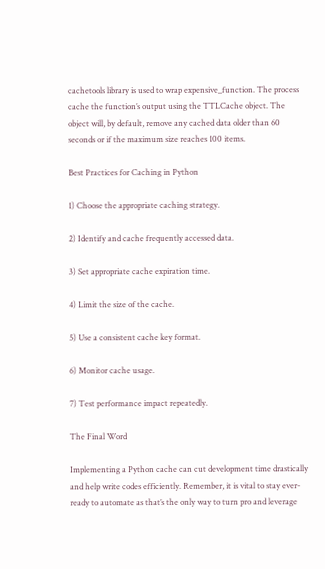cachetools library is used to wrap expensive_function. The process cache the function’s output using the TTLCache object. The object will, by default, remove any cached data older than 60 seconds or if the maximum size reaches 100 items.

Best Practices for Caching in Python

1) Choose the appropriate caching strategy.

2) Identify and cache frequently accessed data.

3) Set appropriate cache expiration time.

4) Limit the size of the cache.

5) Use a consistent cache key format.

6) Monitor cache usage.

7) Test performance impact repeatedly.

The Final Word

Implementing a Python cache can cut development time drastically and help write codes efficiently. Remember, it is vital to stay ever-ready to automate as that’s the only way to turn pro and leverage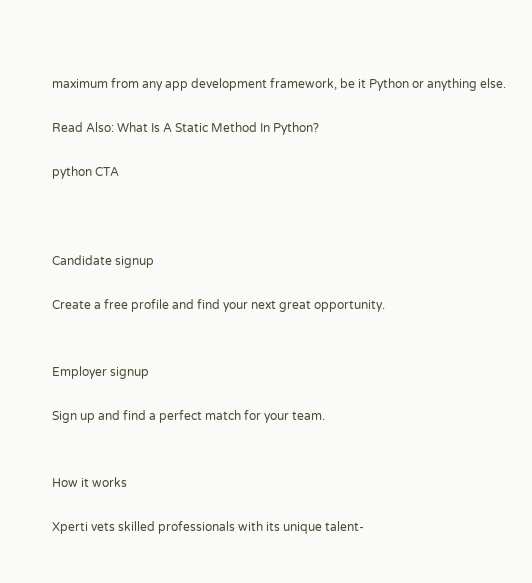maximum from any app development framework, be it Python or anything else.

Read Also: What Is A Static Method In Python?

python CTA



Candidate signup

Create a free profile and find your next great opportunity.


Employer signup

Sign up and find a perfect match for your team.


How it works

Xperti vets skilled professionals with its unique talent-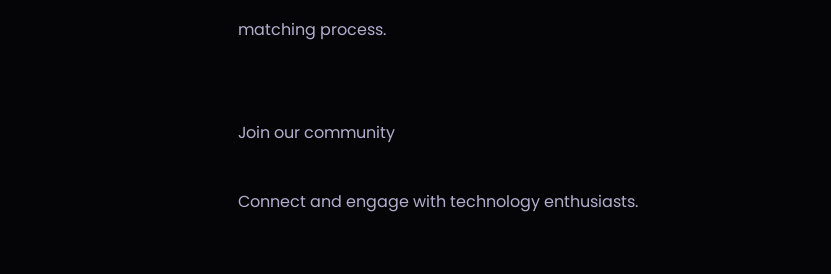matching process.


Join our community

Connect and engage with technology enthusiasts.